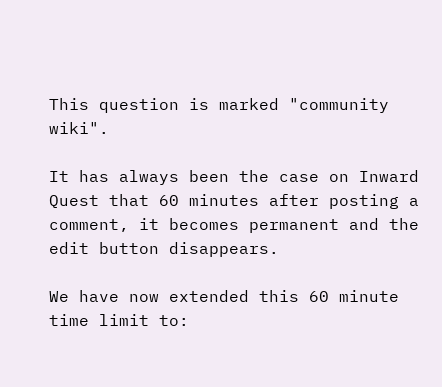This question is marked "community wiki".

It has always been the case on Inward Quest that 60 minutes after posting a comment, it becomes permanent and the edit button disappears.

We have now extended this 60 minute time limit to: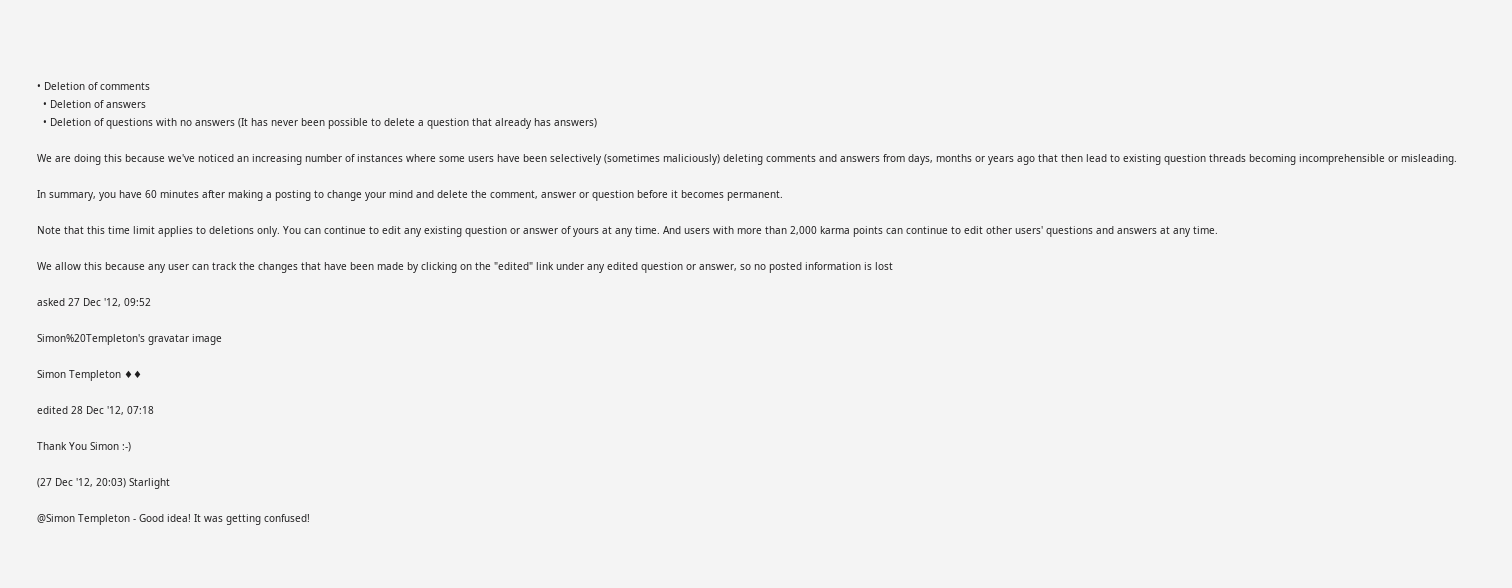• Deletion of comments
  • Deletion of answers
  • Deletion of questions with no answers (It has never been possible to delete a question that already has answers)

We are doing this because we've noticed an increasing number of instances where some users have been selectively (sometimes maliciously) deleting comments and answers from days, months or years ago that then lead to existing question threads becoming incomprehensible or misleading.

In summary, you have 60 minutes after making a posting to change your mind and delete the comment, answer or question before it becomes permanent.

Note that this time limit applies to deletions only. You can continue to edit any existing question or answer of yours at any time. And users with more than 2,000 karma points can continue to edit other users' questions and answers at any time.

We allow this because any user can track the changes that have been made by clicking on the "edited" link under any edited question or answer, so no posted information is lost

asked 27 Dec '12, 09:52

Simon%20Templeton's gravatar image

Simon Templeton ♦♦

edited 28 Dec '12, 07:18

Thank You Simon :-)

(27 Dec '12, 20:03) Starlight

@Simon Templeton - Good idea! It was getting confused!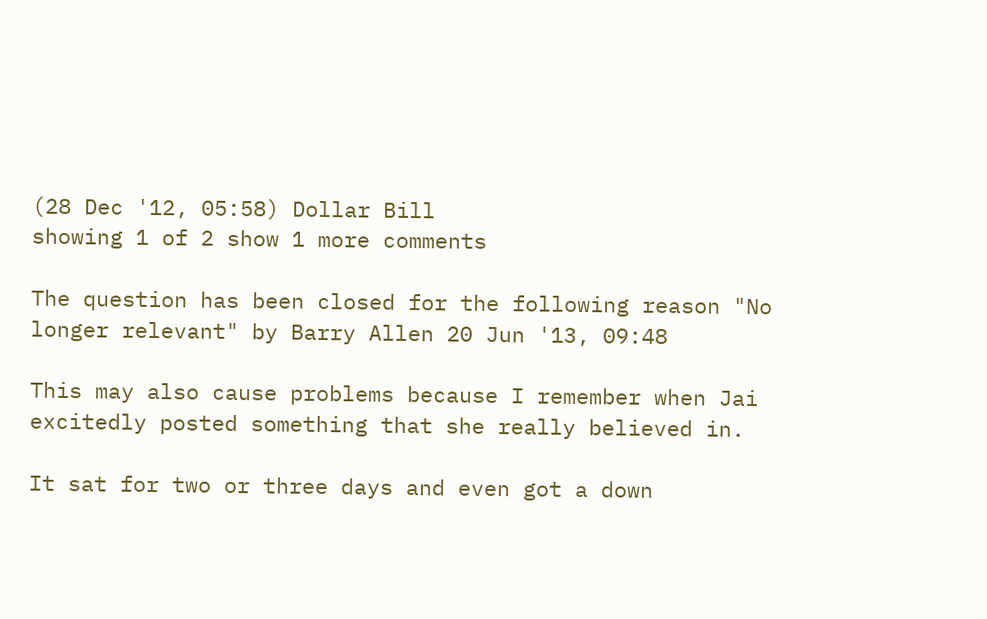(28 Dec '12, 05:58) Dollar Bill
showing 1 of 2 show 1 more comments

The question has been closed for the following reason "No longer relevant" by Barry Allen 20 Jun '13, 09:48

This may also cause problems because I remember when Jai excitedly posted something that she really believed in.

It sat for two or three days and even got a down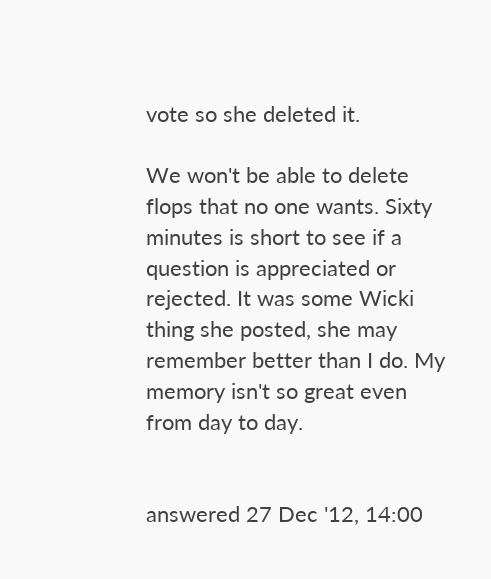vote so she deleted it.

We won't be able to delete flops that no one wants. Sixty minutes is short to see if a question is appreciated or rejected. It was some Wicki thing she posted, she may remember better than I do. My memory isn't so great even from day to day.


answered 27 Dec '12, 14:00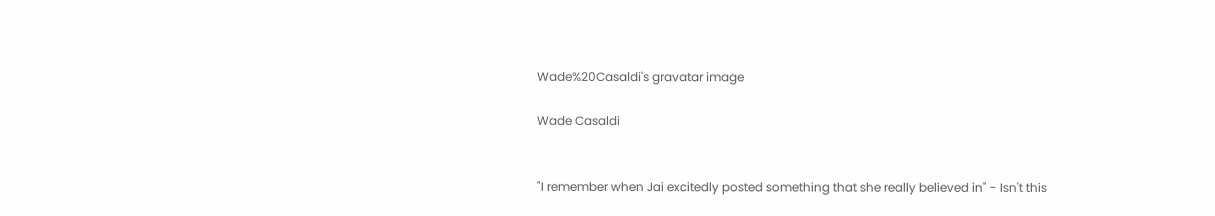Wade%20Casaldi's gravatar image

Wade Casaldi


"I remember when Jai excitedly posted something that she really believed in" - Isn't this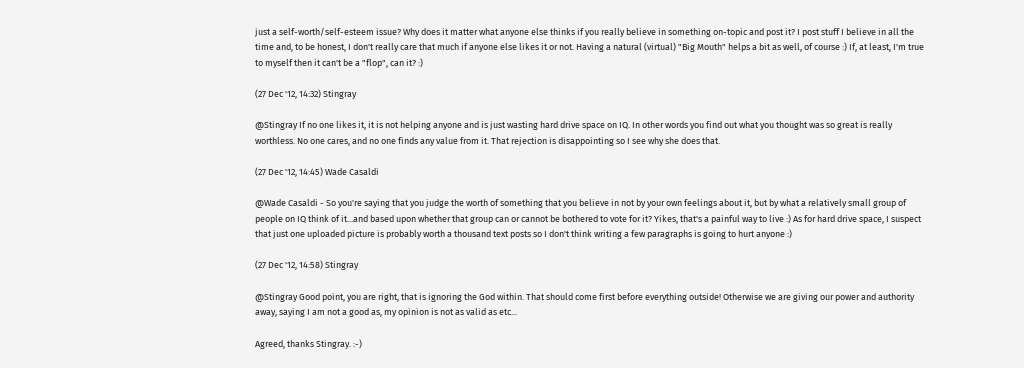just a self-worth/self-esteem issue? Why does it matter what anyone else thinks if you really believe in something on-topic and post it? I post stuff I believe in all the time and, to be honest, I don't really care that much if anyone else likes it or not. Having a natural (virtual) "Big Mouth" helps a bit as well, of course :) If, at least, I'm true to myself then it can't be a "flop", can it? :)

(27 Dec '12, 14:32) Stingray

@Stingray If no one likes it, it is not helping anyone and is just wasting hard drive space on IQ. In other words you find out what you thought was so great is really worthless. No one cares, and no one finds any value from it. That rejection is disappointing so I see why she does that.

(27 Dec '12, 14:45) Wade Casaldi

@Wade Casaldi - So you're saying that you judge the worth of something that you believe in not by your own feelings about it, but by what a relatively small group of people on IQ think of it...and based upon whether that group can or cannot be bothered to vote for it? Yikes, that's a painful way to live :) As for hard drive space, I suspect that just one uploaded picture is probably worth a thousand text posts so I don't think writing a few paragraphs is going to hurt anyone :)

(27 Dec '12, 14:58) Stingray

@Stingray Good point, you are right, that is ignoring the God within. That should come first before everything outside! Otherwise we are giving our power and authority away, saying I am not a good as, my opinion is not as valid as etc...

Agreed, thanks Stingray. :-)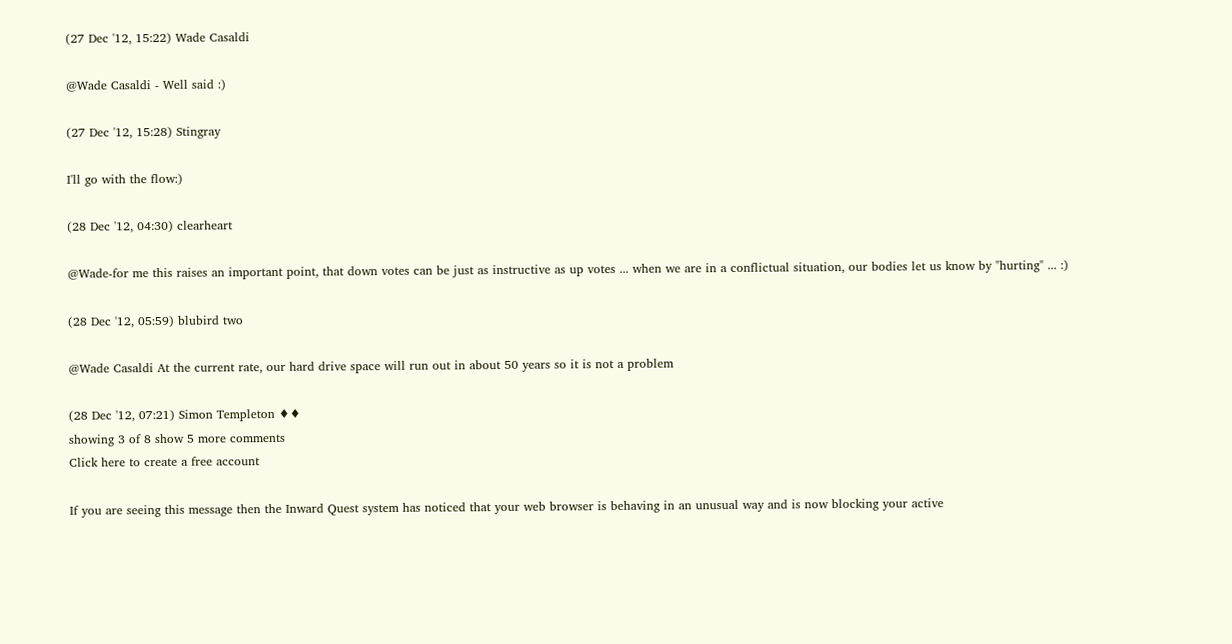(27 Dec '12, 15:22) Wade Casaldi

@Wade Casaldi - Well said :)

(27 Dec '12, 15:28) Stingray

I'll go with the flow:)

(28 Dec '12, 04:30) clearheart

@Wade-for me this raises an important point, that down votes can be just as instructive as up votes ... when we are in a conflictual situation, our bodies let us know by "hurting" ... :)

(28 Dec '12, 05:59) blubird two

@Wade Casaldi At the current rate, our hard drive space will run out in about 50 years so it is not a problem

(28 Dec '12, 07:21) Simon Templeton ♦♦
showing 3 of 8 show 5 more comments
Click here to create a free account

If you are seeing this message then the Inward Quest system has noticed that your web browser is behaving in an unusual way and is now blocking your active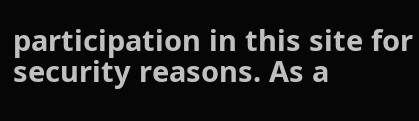participation in this site for security reasons. As a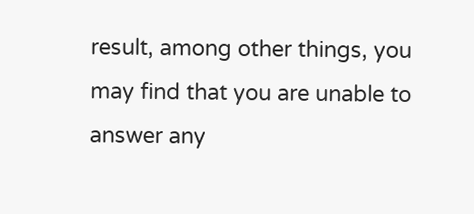result, among other things, you may find that you are unable to answer any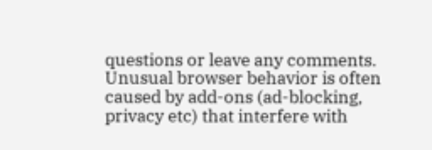questions or leave any comments. Unusual browser behavior is often caused by add-ons (ad-blocking, privacy etc) that interfere with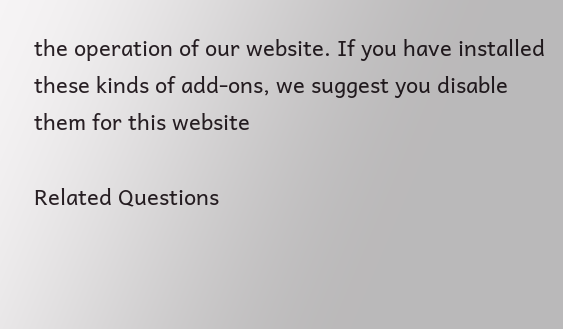the operation of our website. If you have installed these kinds of add-ons, we suggest you disable them for this website

Related Questions